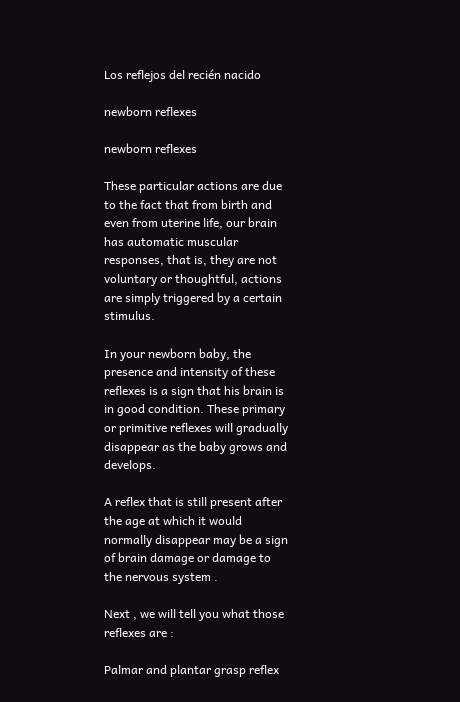Los reflejos del recién nacido

newborn reflexes

newborn reflexes

These particular actions are due to the fact that from birth and even from uterine life, our brain has automatic muscular responses, that is, they are not voluntary or thoughtful, actions are simply triggered by a certain stimulus.

In your newborn baby, the presence and intensity of these reflexes is a sign that his brain is in good condition. These primary or primitive reflexes will gradually disappear as the baby grows and develops.

A reflex that is still present after the age at which it would normally disappear may be a sign of brain damage or damage to the nervous system .

Next , we will tell you what those reflexes are :

Palmar and plantar grasp reflex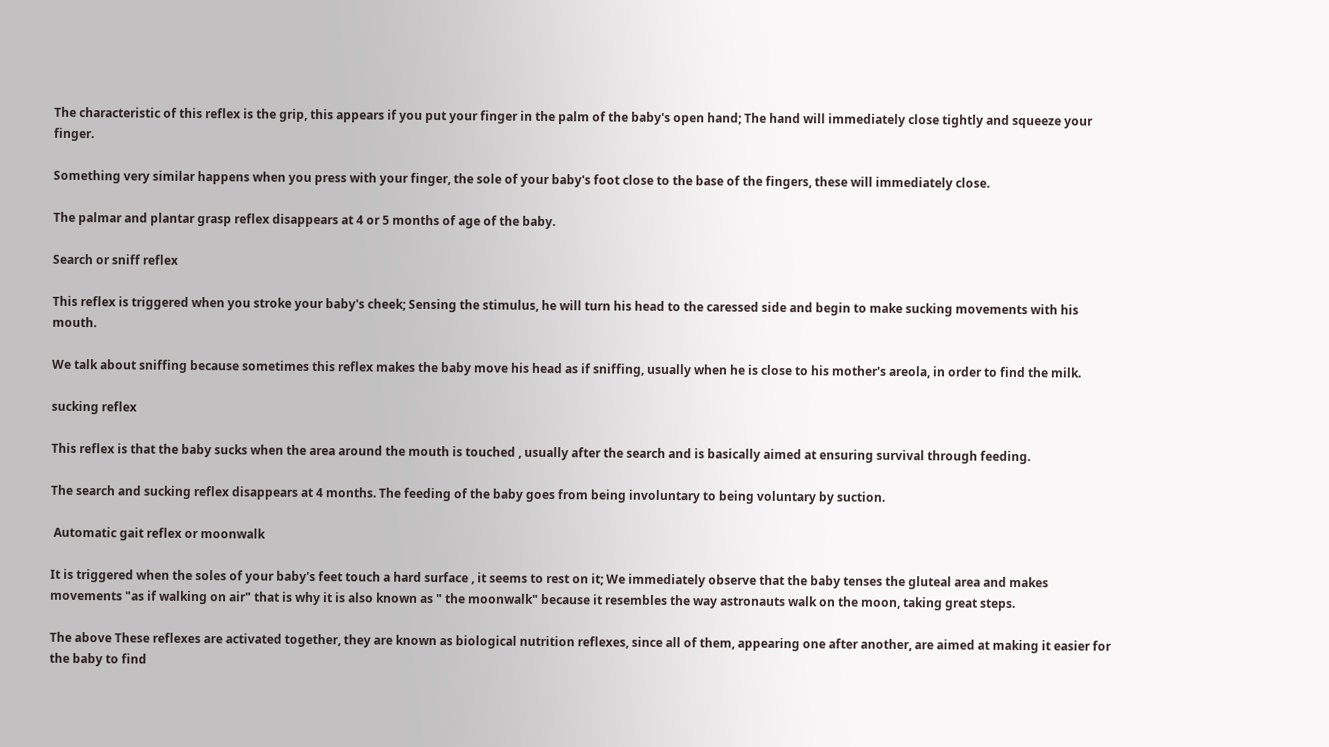The characteristic of this reflex is the grip, this appears if you put your finger in the palm of the baby's open hand; The hand will immediately close tightly and squeeze your finger.

Something very similar happens when you press with your finger, the sole of your baby's foot close to the base of the fingers, these will immediately close.

The palmar and plantar grasp reflex disappears at 4 or 5 months of age of the baby.

Search or sniff reflex

This reflex is triggered when you stroke your baby's cheek; Sensing the stimulus, he will turn his head to the caressed side and begin to make sucking movements with his mouth.

We talk about sniffing because sometimes this reflex makes the baby move his head as if sniffing, usually when he is close to his mother's areola, in order to find the milk.

sucking reflex

This reflex is that the baby sucks when the area around the mouth is touched , usually after the search and is basically aimed at ensuring survival through feeding.

The search and sucking reflex disappears at 4 months. The feeding of the baby goes from being involuntary to being voluntary by suction.

 Automatic gait reflex or moonwalk

It is triggered when the soles of your baby's feet touch a hard surface , it seems to rest on it; We immediately observe that the baby tenses the gluteal area and makes movements "as if walking on air" that is why it is also known as " the moonwalk" because it resembles the way astronauts walk on the moon, taking great steps.

The above These reflexes are activated together, they are known as biological nutrition reflexes, since all of them, appearing one after another, are aimed at making it easier for the baby to find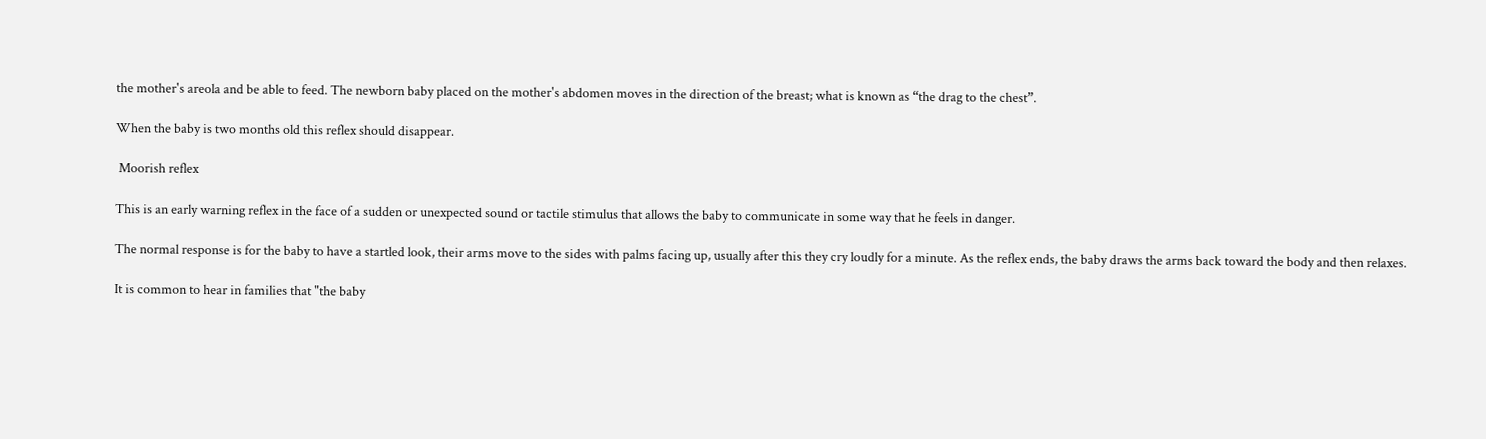the mother's areola and be able to feed. The newborn baby placed on the mother's abdomen moves in the direction of the breast; what is known as “the drag to the chest”.

When the baby is two months old this reflex should disappear.

 Moorish reflex

This is an early warning reflex in the face of a sudden or unexpected sound or tactile stimulus that allows the baby to communicate in some way that he feels in danger.

The normal response is for the baby to have a startled look, their arms move to the sides with palms facing up, usually after this they cry loudly for a minute. As the reflex ends, the baby draws the arms back toward the body and then relaxes.

It is common to hear in families that "the baby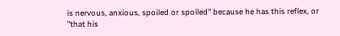is nervous, anxious, spoiled or spoiled" because he has this reflex, or "that his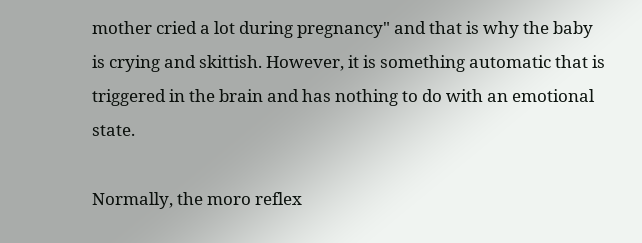mother cried a lot during pregnancy" and that is why the baby is crying and skittish. However, it is something automatic that is triggered in the brain and has nothing to do with an emotional state.

Normally, the moro reflex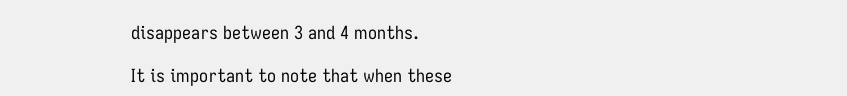disappears between 3 and 4 months.

It is important to note that when these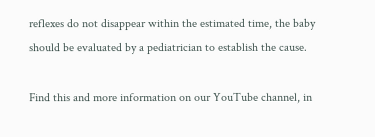reflexes do not disappear within the estimated time, the baby should be evaluated by a pediatrician to establish the cause.

Find this and more information on our YouTube channel, in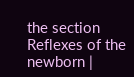the section Reflexes of the newborn |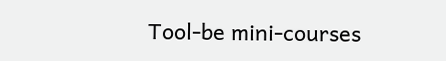Tool-be mini-courses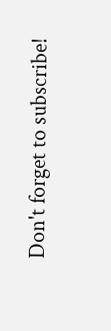Don't forget to subscribe!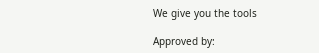We give you the tools

Approved by: